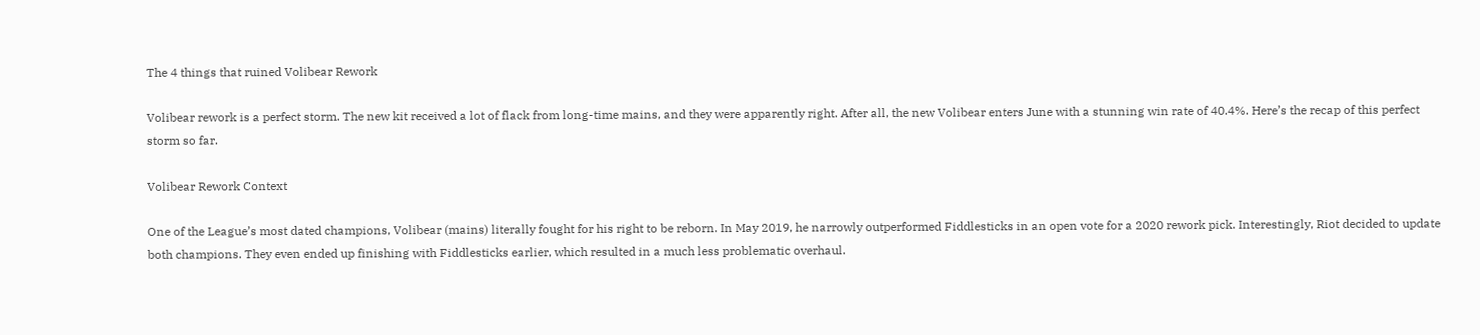The 4 things that ruined Volibear Rework

Volibear rework is a perfect storm. The new kit received a lot of flack from long-time mains, and they were apparently right. After all, the new Volibear enters June with a stunning win rate of 40.4%. Here’s the recap of this perfect storm so far.

Volibear Rework Context

One of the League’s most dated champions, Volibear (mains) literally fought for his right to be reborn. In May 2019, he narrowly outperformed Fiddlesticks in an open vote for a 2020 rework pick. Interestingly, Riot decided to update both champions. They even ended up finishing with Fiddlesticks earlier, which resulted in a much less problematic overhaul.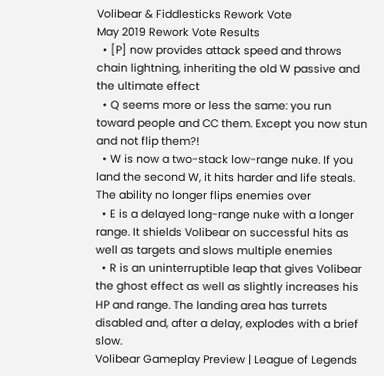Volibear & Fiddlesticks Rework Vote
May 2019 Rework Vote Results
  • [P] now provides attack speed and throws chain lightning, inheriting the old W passive and the ultimate effect
  • Q seems more or less the same: you run toward people and CC them. Except you now stun and not flip them?!
  • W is now a two-stack low-range nuke. If you land the second W, it hits harder and life steals. The ability no longer flips enemies over
  • E is a delayed long-range nuke with a longer range. It shields Volibear on successful hits as well as targets and slows multiple enemies
  • R is an uninterruptible leap that gives Volibear the ghost effect as well as slightly increases his HP and range. The landing area has turrets disabled and, after a delay, explodes with a brief slow.
Volibear Gameplay Preview | League of Legends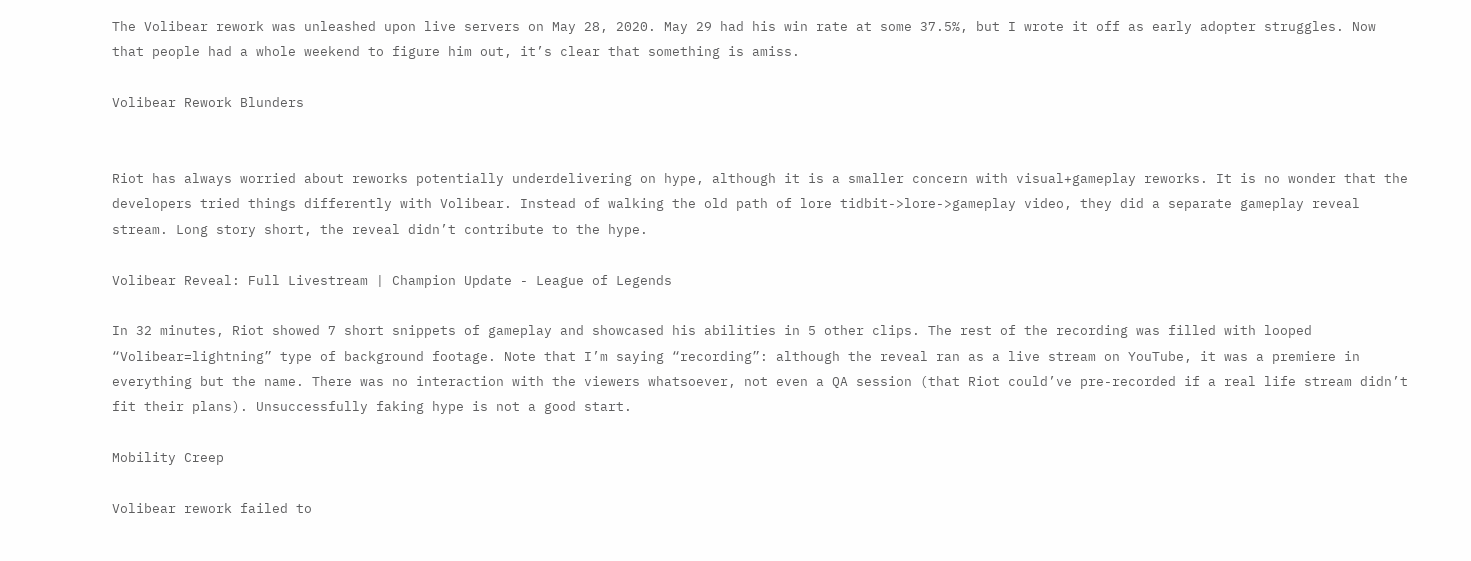The Volibear rework was unleashed upon live servers on May 28, 2020. May 29 had his win rate at some 37.5%, but I wrote it off as early adopter struggles. Now that people had a whole weekend to figure him out, it’s clear that something is amiss.

Volibear Rework Blunders


Riot has always worried about reworks potentially underdelivering on hype, although it is a smaller concern with visual+gameplay reworks. It is no wonder that the developers tried things differently with Volibear. Instead of walking the old path of lore tidbit->lore->gameplay video, they did a separate gameplay reveal stream. Long story short, the reveal didn’t contribute to the hype.

Volibear Reveal: Full Livestream | Champion Update - League of Legends

In 32 minutes, Riot showed 7 short snippets of gameplay and showcased his abilities in 5 other clips. The rest of the recording was filled with looped “Volibear=lightning” type of background footage. Note that I’m saying “recording”: although the reveal ran as a live stream on YouTube, it was a premiere in everything but the name. There was no interaction with the viewers whatsoever, not even a QA session (that Riot could’ve pre-recorded if a real life stream didn’t fit their plans). Unsuccessfully faking hype is not a good start.

Mobility Creep

Volibear rework failed to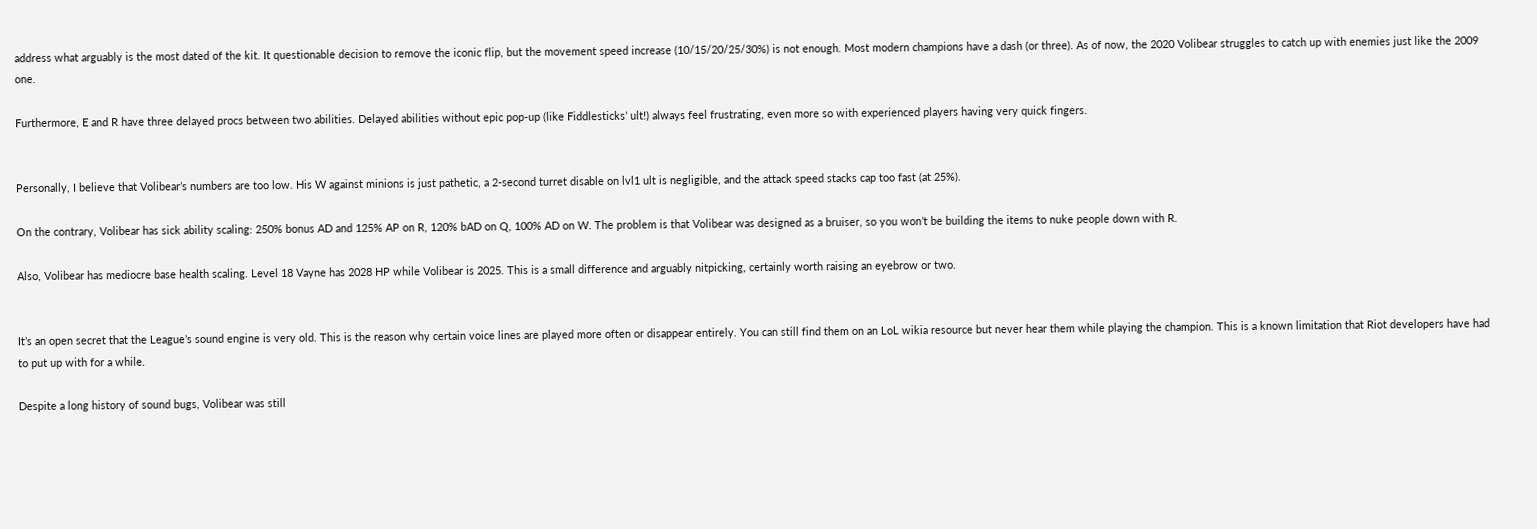address what arguably is the most dated of the kit. It questionable decision to remove the iconic flip, but the movement speed increase (10/15/20/25/30%) is not enough. Most modern champions have a dash (or three). As of now, the 2020 Volibear struggles to catch up with enemies just like the 2009 one.

Furthermore, E and R have three delayed procs between two abilities. Delayed abilities without epic pop-up (like Fiddlesticks’ ult!) always feel frustrating, even more so with experienced players having very quick fingers.


Personally, I believe that Volibear’s numbers are too low. His W against minions is just pathetic, a 2-second turret disable on lvl1 ult is negligible, and the attack speed stacks cap too fast (at 25%).

On the contrary, Volibear has sick ability scaling: 250% bonus AD and 125% AP on R, 120% bAD on Q, 100% AD on W. The problem is that Volibear was designed as a bruiser, so you won’t be building the items to nuke people down with R.

Also, Volibear has mediocre base health scaling. Level 18 Vayne has 2028 HP while Volibear is 2025. This is a small difference and arguably nitpicking, certainly worth raising an eyebrow or two.


It’s an open secret that the League’s sound engine is very old. This is the reason why certain voice lines are played more often or disappear entirely. You can still find them on an LoL wikia resource but never hear them while playing the champion. This is a known limitation that Riot developers have had to put up with for a while.

Despite a long history of sound bugs, Volibear was still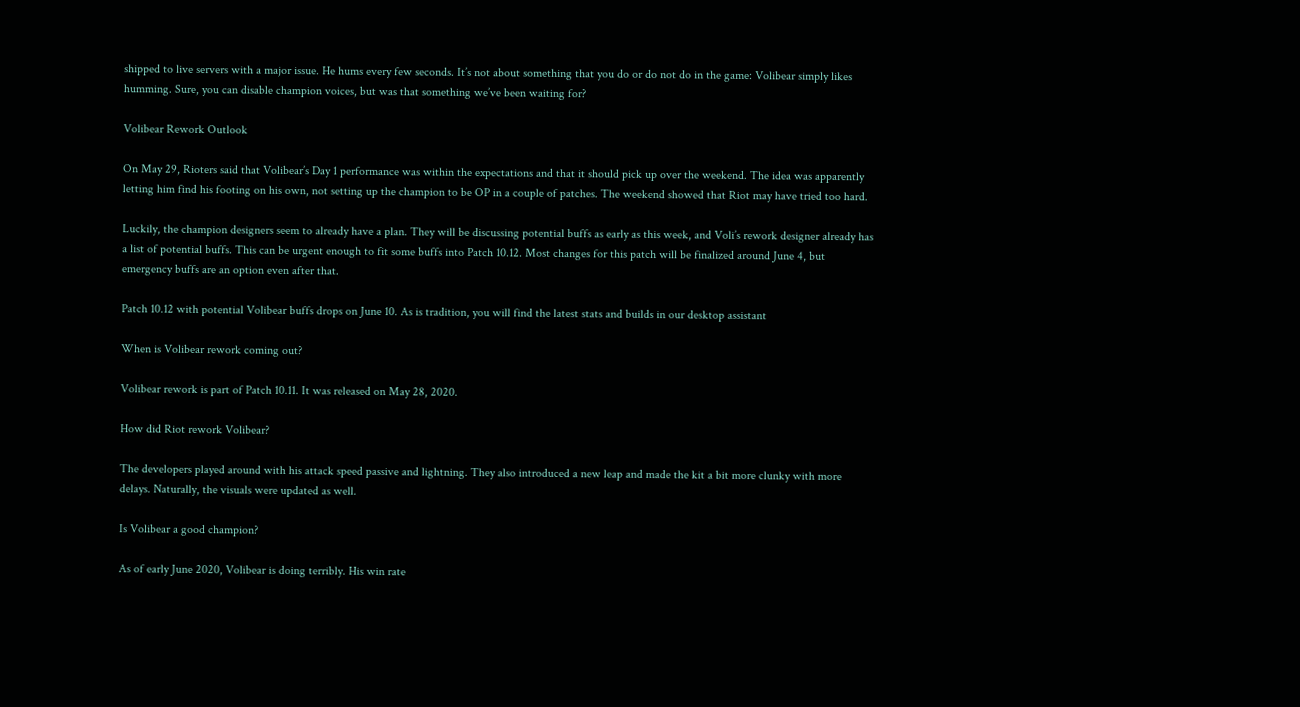shipped to live servers with a major issue. He hums every few seconds. It’s not about something that you do or do not do in the game: Volibear simply likes humming. Sure, you can disable champion voices, but was that something we’ve been waiting for?

Volibear Rework Outlook

On May 29, Rioters said that Volibear’s Day 1 performance was within the expectations and that it should pick up over the weekend. The idea was apparently letting him find his footing on his own, not setting up the champion to be OP in a couple of patches. The weekend showed that Riot may have tried too hard.

Luckily, the champion designers seem to already have a plan. They will be discussing potential buffs as early as this week, and Voli’s rework designer already has a list of potential buffs. This can be urgent enough to fit some buffs into Patch 10.12. Most changes for this patch will be finalized around June 4, but emergency buffs are an option even after that.

Patch 10.12 with potential Volibear buffs drops on June 10. As is tradition, you will find the latest stats and builds in our desktop assistant

When is Volibear rework coming out?

Volibear rework is part of Patch 10.11. It was released on May 28, 2020.

How did Riot rework Volibear?

The developers played around with his attack speed passive and lightning. They also introduced a new leap and made the kit a bit more clunky with more delays. Naturally, the visuals were updated as well.

Is Volibear a good champion?

As of early June 2020, Volibear is doing terribly. His win rate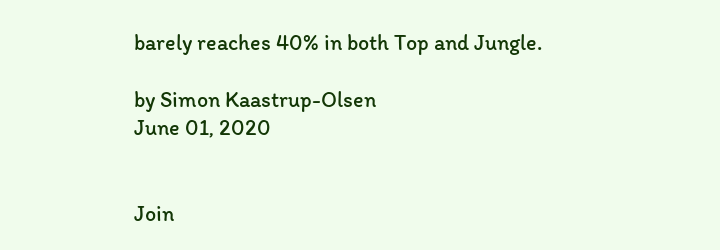barely reaches 40% in both Top and Jungle.

by Simon Kaastrup-Olsen
June 01, 2020


Join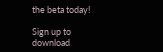the beta today!

Sign up to download